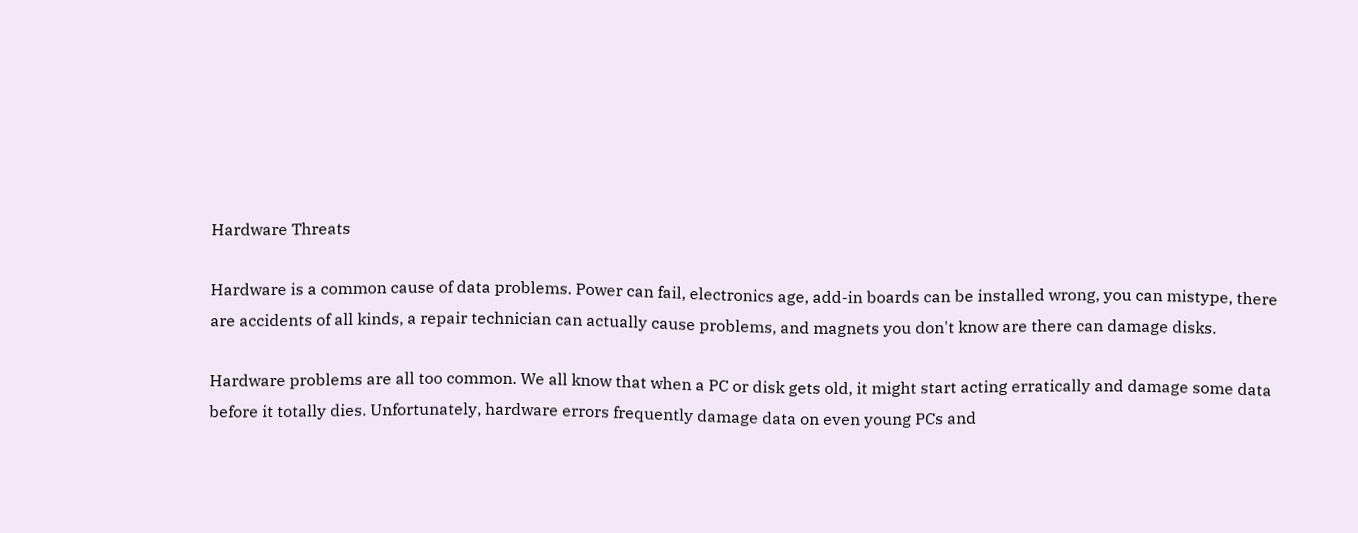Hardware Threats

Hardware is a common cause of data problems. Power can fail, electronics age, add-in boards can be installed wrong, you can mistype, there are accidents of all kinds, a repair technician can actually cause problems, and magnets you don't know are there can damage disks.

Hardware problems are all too common. We all know that when a PC or disk gets old, it might start acting erratically and damage some data before it totally dies. Unfortunately, hardware errors frequently damage data on even young PCs and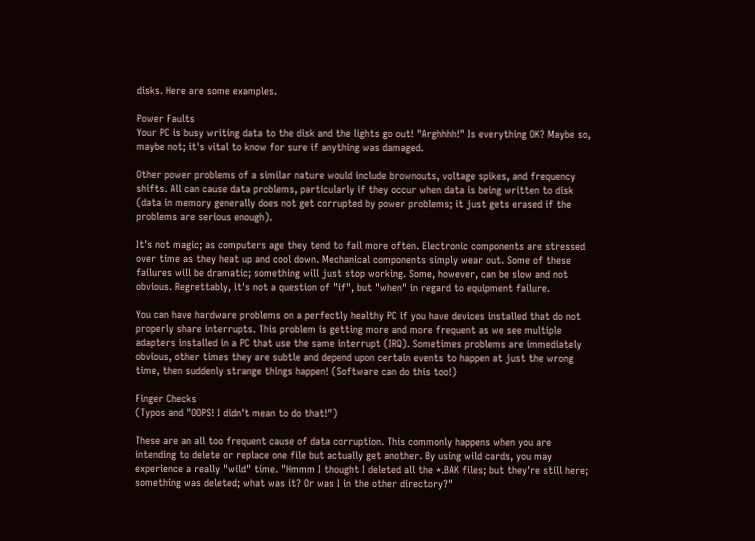disks. Here are some examples.

Power Faults
Your PC is busy writing data to the disk and the lights go out! "Arghhhh!" Is everything OK? Maybe so, maybe not; it's vital to know for sure if anything was damaged.

Other power problems of a similar nature would include brownouts, voltage spikes, and frequency shifts. All can cause data problems, particularly if they occur when data is being written to disk (data in memory generally does not get corrupted by power problems; it just gets erased if the problems are serious enough).

It's not magic; as computers age they tend to fail more often. Electronic components are stressed over time as they heat up and cool down. Mechanical components simply wear out. Some of these failures will be dramatic; something will just stop working. Some, however, can be slow and not obvious. Regrettably, it's not a question of "if", but "when" in regard to equipment failure.

You can have hardware problems on a perfectly healthy PC if you have devices installed that do not properly share interrupts. This problem is getting more and more frequent as we see multiple adapters installed in a PC that use the same interrupt (IRQ). Sometimes problems are immediately obvious, other times they are subtle and depend upon certain events to happen at just the wrong time, then suddenly strange things happen! (Software can do this too!)

Finger Checks
(Typos and "OOPS! I didn't mean to do that!")

These are an all too frequent cause of data corruption. This commonly happens when you are intending to delete or replace one file but actually get another. By using wild cards, you may experience a really "wild" time. "Hmmm I thought I deleted all the *.BAK files; but they're still here; something was deleted; what was it? Or was I in the other directory?"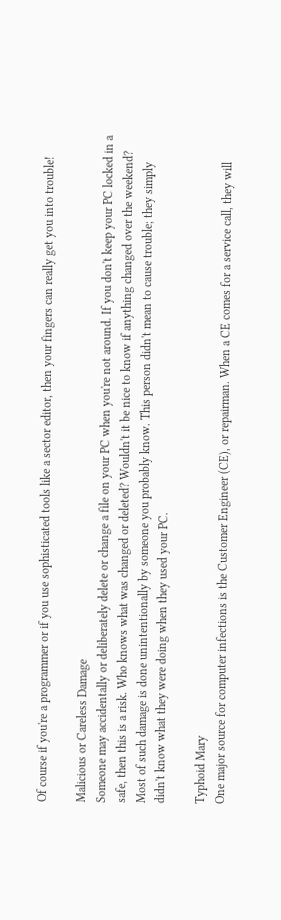Of course if you're a programmer or if you use sophisticated tools like a sector editor, then your fingers can really get you into trouble!

Malicious or Careless Damage
Someone may accidentally or deliberately delete or change a file on your PC when you're not around. If you don't keep your PC locked in a safe, then this is a risk. Who knows what was changed or deleted? Wouldn't it be nice to know if anything changed over the weekend? Most of such damage is done unintentionally by someone you probably know. This person didn't mean to cause trouble; they simply didn't know what they were doing when they used your PC.

Typhoid Mary
One major source for computer infections is the Customer Engineer (CE), or repairman. When a CE comes for a service call, they will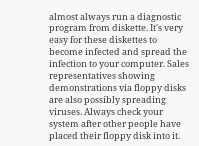almost always run a diagnostic program from diskette. It's very easy for these diskettes to become infected and spread the infection to your computer. Sales representatives showing demonstrations via floppy disks are also possibly spreading viruses. Always check your system after other people have placed their floppy disk into it.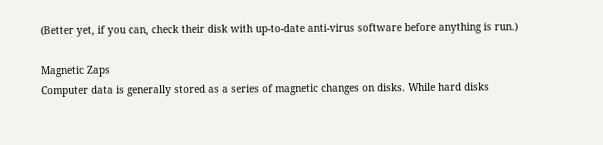(Better yet, if you can, check their disk with up-to-date anti-virus software before anything is run.)

Magnetic Zaps
Computer data is generally stored as a series of magnetic changes on disks. While hard disks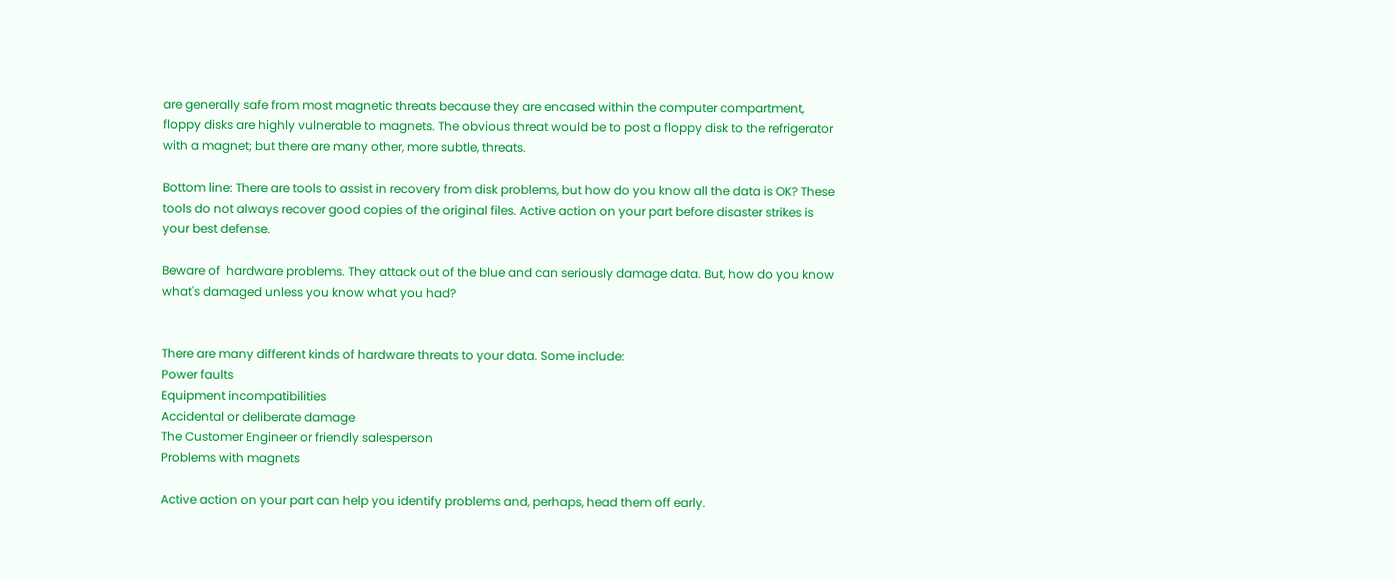are generally safe from most magnetic threats because they are encased within the computer compartment, floppy disks are highly vulnerable to magnets. The obvious threat would be to post a floppy disk to the refrigerator with a magnet; but there are many other, more subtle, threats.

Bottom line: There are tools to assist in recovery from disk problems, but how do you know all the data is OK? These tools do not always recover good copies of the original files. Active action on your part before disaster strikes is your best defense.

Beware of  hardware problems. They attack out of the blue and can seriously damage data. But, how do you know what's damaged unless you know what you had?


There are many different kinds of hardware threats to your data. Some include:
Power faults
Equipment incompatibilities
Accidental or deliberate damage
The Customer Engineer or friendly salesperson
Problems with magnets

Active action on your part can help you identify problems and, perhaps, head them off early.